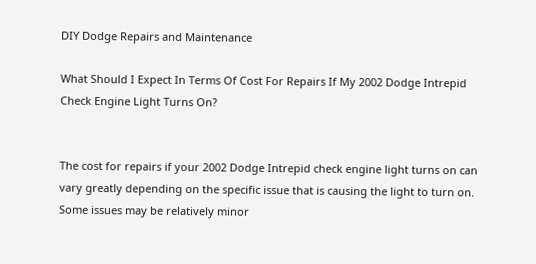DIY Dodge Repairs and Maintenance

What Should I Expect In Terms Of Cost For Repairs If My 2002 Dodge Intrepid Check Engine Light Turns On?


The cost for repairs if your 2002 Dodge Intrepid check engine light turns on can vary greatly depending on the specific issue that is causing the light to turn on. Some issues may be relatively minor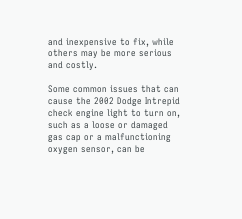and inexpensive to fix, while others may be more serious and costly.

Some common issues that can cause the 2002 Dodge Intrepid check engine light to turn on, such as a loose or damaged gas cap or a malfunctioning oxygen sensor, can be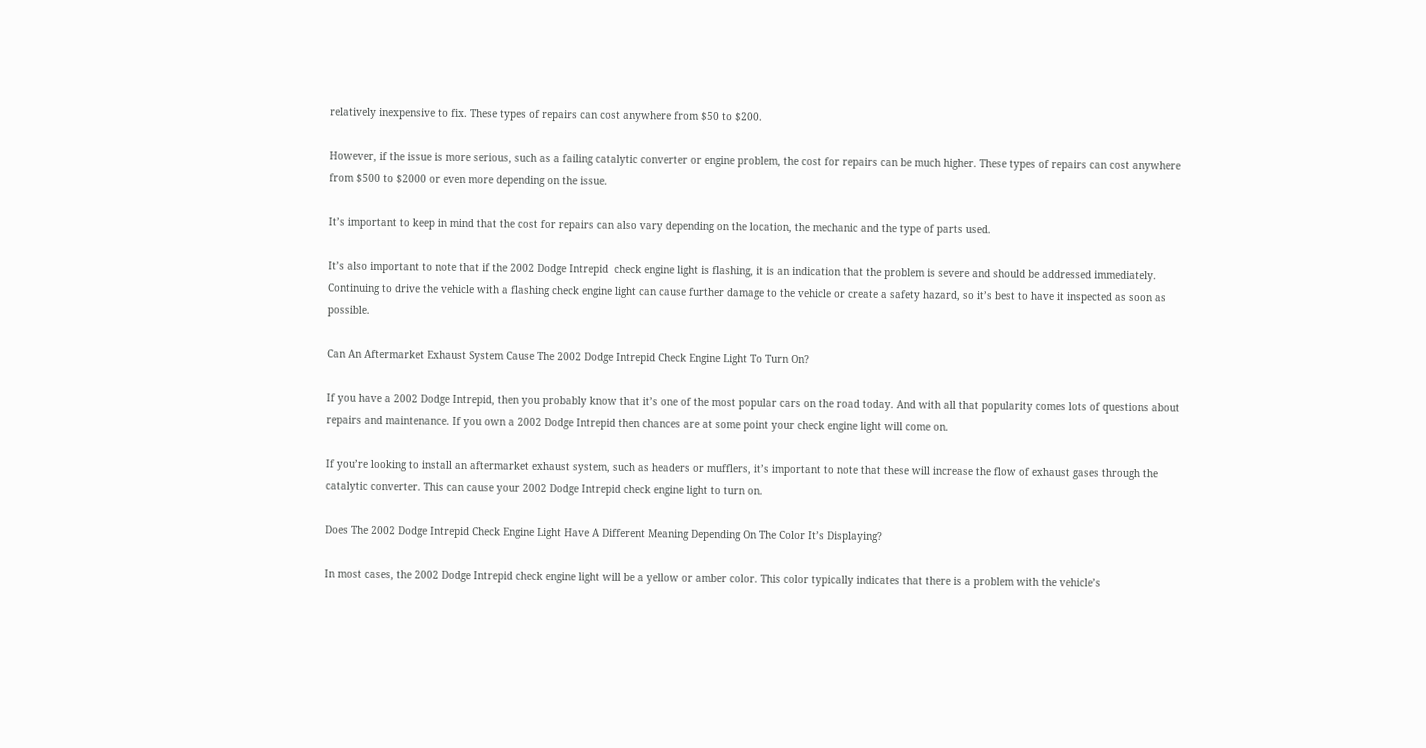relatively inexpensive to fix. These types of repairs can cost anywhere from $50 to $200.

However, if the issue is more serious, such as a failing catalytic converter or engine problem, the cost for repairs can be much higher. These types of repairs can cost anywhere from $500 to $2000 or even more depending on the issue.

It’s important to keep in mind that the cost for repairs can also vary depending on the location, the mechanic and the type of parts used.

It’s also important to note that if the 2002 Dodge Intrepid  check engine light is flashing, it is an indication that the problem is severe and should be addressed immediately. Continuing to drive the vehicle with a flashing check engine light can cause further damage to the vehicle or create a safety hazard, so it’s best to have it inspected as soon as possible.

Can An Aftermarket Exhaust System Cause The 2002 Dodge Intrepid Check Engine Light To Turn On?

If you have a 2002 Dodge Intrepid, then you probably know that it’s one of the most popular cars on the road today. And with all that popularity comes lots of questions about repairs and maintenance. If you own a 2002 Dodge Intrepid then chances are at some point your check engine light will come on.

If you’re looking to install an aftermarket exhaust system, such as headers or mufflers, it’s important to note that these will increase the flow of exhaust gases through the catalytic converter. This can cause your 2002 Dodge Intrepid check engine light to turn on.

Does The 2002 Dodge Intrepid Check Engine Light Have A Different Meaning Depending On The Color It’s Displaying?

In most cases, the 2002 Dodge Intrepid check engine light will be a yellow or amber color. This color typically indicates that there is a problem with the vehicle’s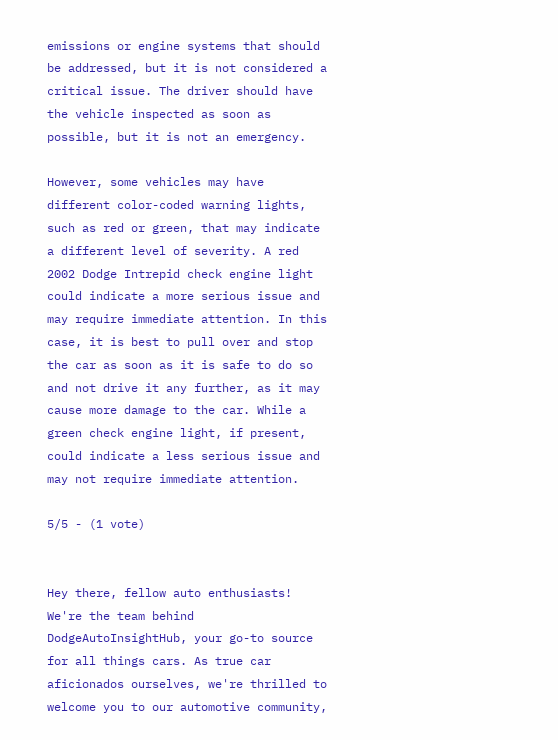emissions or engine systems that should be addressed, but it is not considered a critical issue. The driver should have the vehicle inspected as soon as possible, but it is not an emergency.

However, some vehicles may have different color-coded warning lights, such as red or green, that may indicate a different level of severity. A red 2002 Dodge Intrepid check engine light could indicate a more serious issue and may require immediate attention. In this case, it is best to pull over and stop the car as soon as it is safe to do so and not drive it any further, as it may cause more damage to the car. While a green check engine light, if present, could indicate a less serious issue and may not require immediate attention.

5/5 - (1 vote)


Hey there, fellow auto enthusiasts! We're the team behind DodgeAutoInsightHub, your go-to source for all things cars. As true car aficionados ourselves, we're thrilled to welcome you to our automotive community,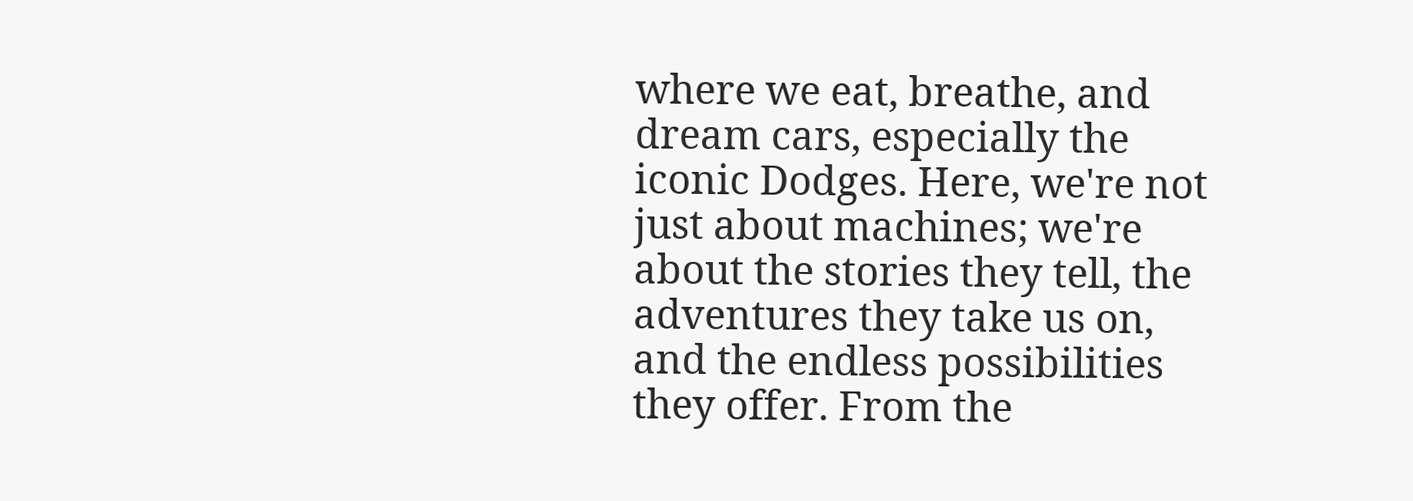where we eat, breathe, and dream cars, especially the iconic Dodges. Here, we're not just about machines; we're about the stories they tell, the adventures they take us on, and the endless possibilities they offer. From the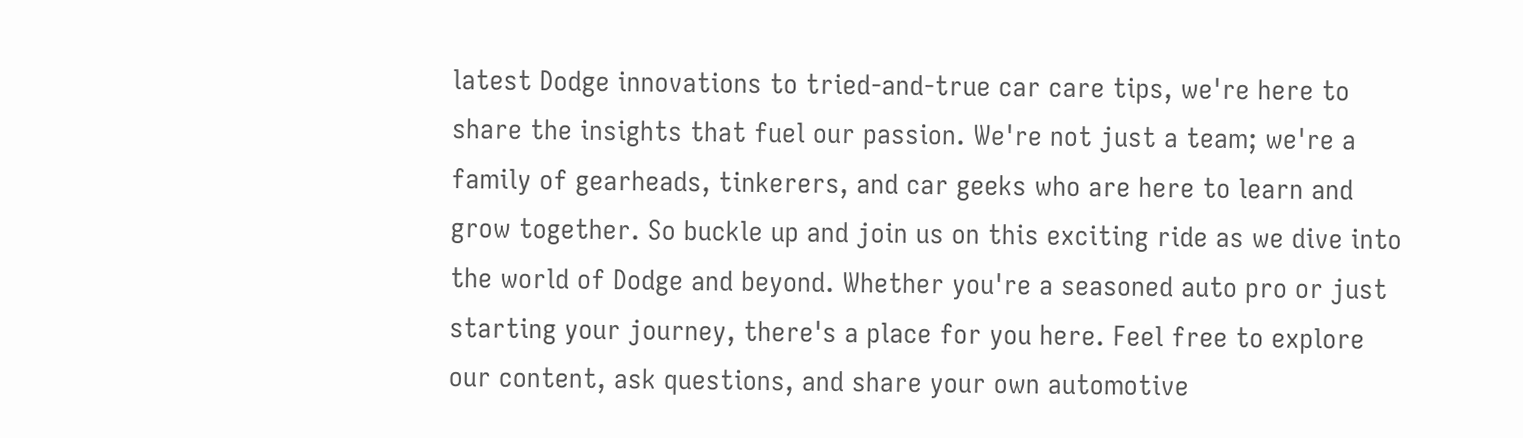latest Dodge innovations to tried-and-true car care tips, we're here to share the insights that fuel our passion. We're not just a team; we're a family of gearheads, tinkerers, and car geeks who are here to learn and grow together. So buckle up and join us on this exciting ride as we dive into the world of Dodge and beyond. Whether you're a seasoned auto pro or just starting your journey, there's a place for you here. Feel free to explore our content, ask questions, and share your own automotive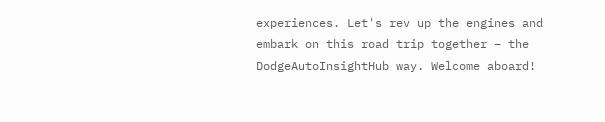experiences. Let's rev up the engines and embark on this road trip together – the DodgeAutoInsightHub way. Welcome aboard!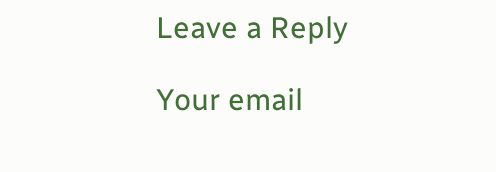Leave a Reply

Your email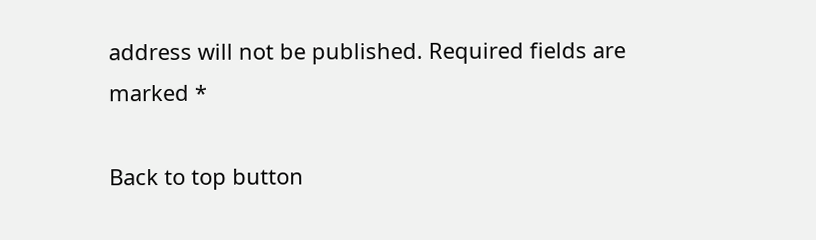address will not be published. Required fields are marked *

Back to top button